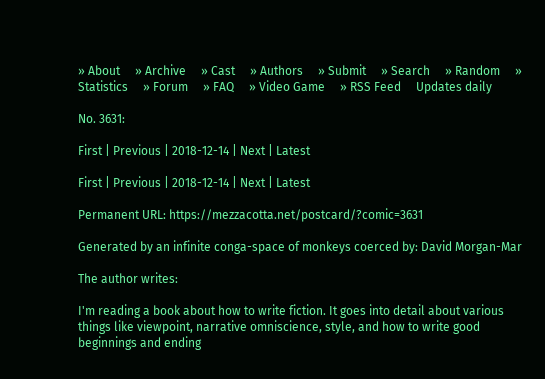» About     » Archive     » Cast     » Authors     » Submit     » Search     » Random     » Statistics     » Forum     » FAQ     » Video Game     » RSS Feed     Updates daily

No. 3631:

First | Previous | 2018-12-14 | Next | Latest

First | Previous | 2018-12-14 | Next | Latest

Permanent URL: https://mezzacotta.net/postcard/?comic=3631

Generated by an infinite conga-space of monkeys coerced by: David Morgan-Mar

The author writes:

I'm reading a book about how to write fiction. It goes into detail about various things like viewpoint, narrative omniscience, style, and how to write good beginnings and ending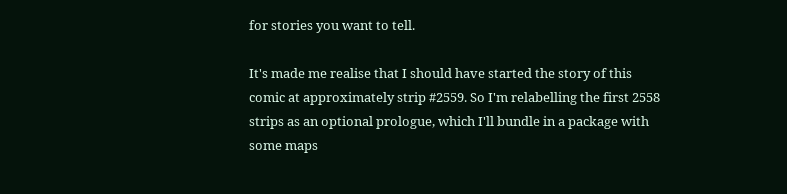for stories you want to tell.

It's made me realise that I should have started the story of this comic at approximately strip #2559. So I'm relabelling the first 2558 strips as an optional prologue, which I'll bundle in a package with some maps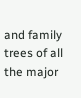and family trees of all the major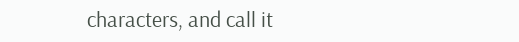characters, and call it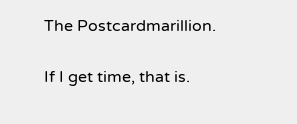The Postcardmarillion.

If I get time, that is.